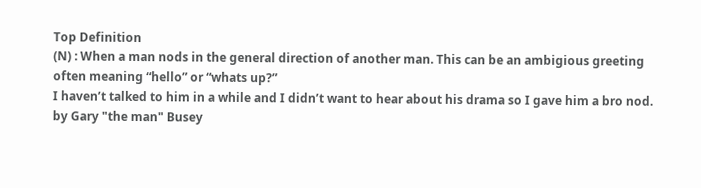Top Definition
(N) : When a man nods in the general direction of another man. This can be an ambigious greeting often meaning “hello” or “whats up?”
I haven’t talked to him in a while and I didn’t want to hear about his drama so I gave him a bro nod.
by Gary "the man" Busey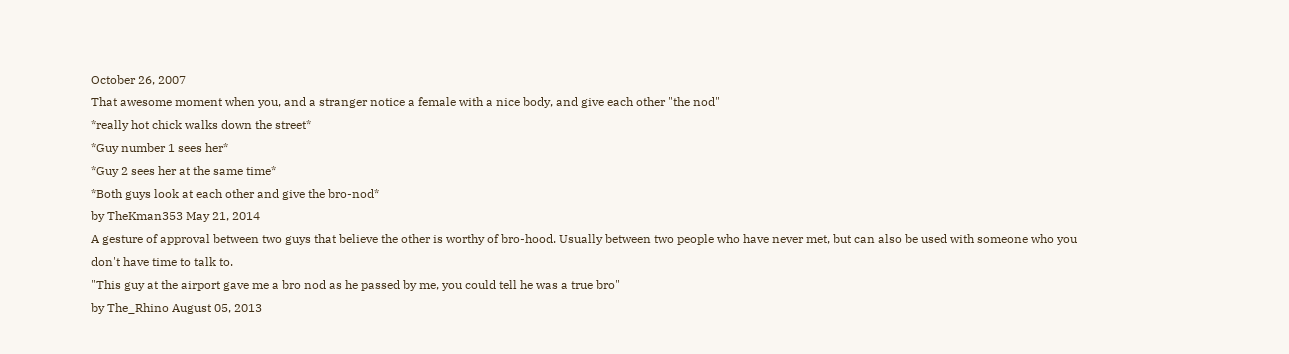October 26, 2007
That awesome moment when you, and a stranger notice a female with a nice body, and give each other "the nod"
*really hot chick walks down the street*
*Guy number 1 sees her*
*Guy 2 sees her at the same time*
*Both guys look at each other and give the bro-nod*
by TheKman353 May 21, 2014
A gesture of approval between two guys that believe the other is worthy of bro-hood. Usually between two people who have never met, but can also be used with someone who you don't have time to talk to.
"This guy at the airport gave me a bro nod as he passed by me, you could tell he was a true bro"
by The_Rhino August 05, 2013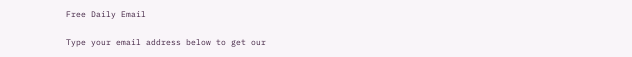Free Daily Email

Type your email address below to get our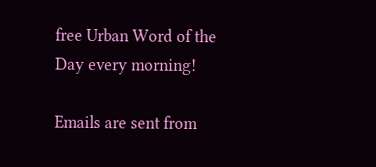free Urban Word of the Day every morning!

Emails are sent from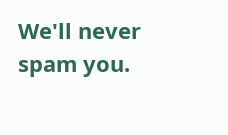We'll never spam you.